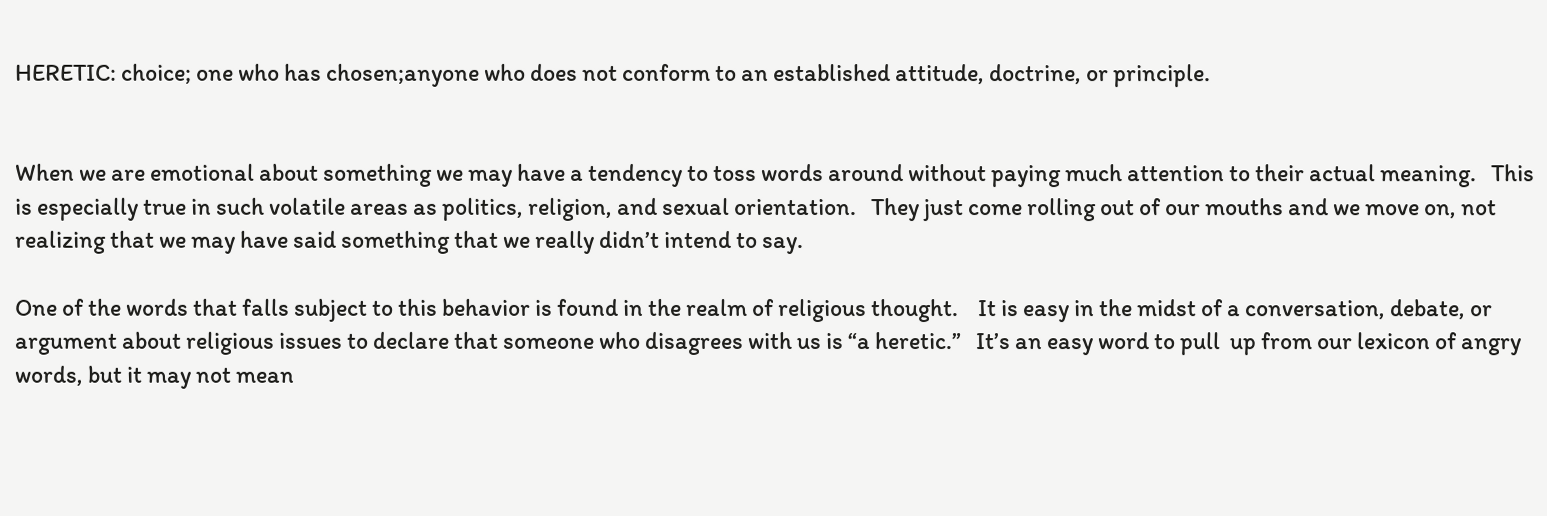HERETIC: choice; one who has chosen;anyone who does not conform to an established attitude, doctrine, or principle.


When we are emotional about something we may have a tendency to toss words around without paying much attention to their actual meaning.   This is especially true in such volatile areas as politics, religion, and sexual orientation.   They just come rolling out of our mouths and we move on, not realizing that we may have said something that we really didn’t intend to say.

One of the words that falls subject to this behavior is found in the realm of religious thought.    It is easy in the midst of a conversation, debate, or argument about religious issues to declare that someone who disagrees with us is “a heretic.”   It’s an easy word to pull  up from our lexicon of angry words, but it may not mean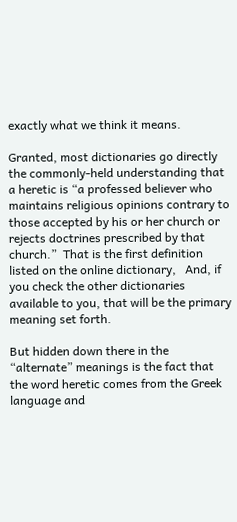exactly what we think it means.

Granted, most dictionaries go directly the commonly-held understanding that a heretic is “a professed believer who maintains religious opinions contrary to those accepted by his or her church or rejects doctrines prescribed by that church.”  That is the first definition listed on the online dictionary,   And, if you check the other dictionaries available to you, that will be the primary meaning set forth.

But hidden down there in the “alternate” meanings is the fact that the word heretic comes from the Greek language and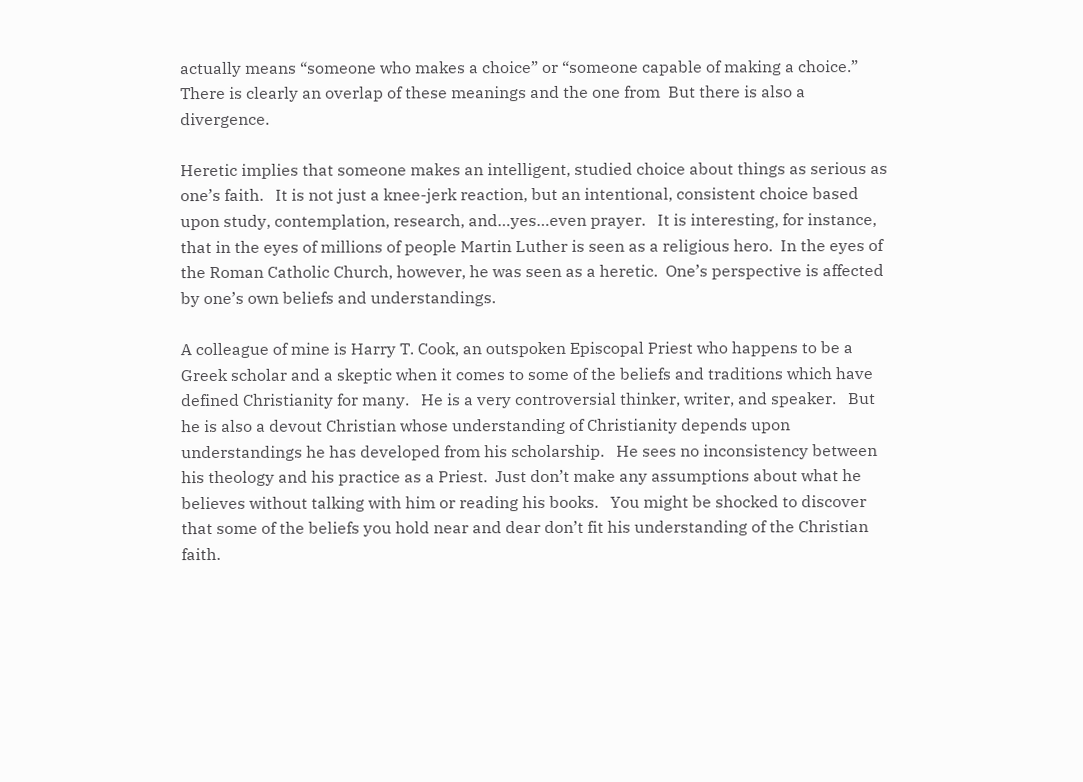actually means “someone who makes a choice” or “someone capable of making a choice.”  There is clearly an overlap of these meanings and the one from  But there is also a divergence.

Heretic implies that someone makes an intelligent, studied choice about things as serious as one’s faith.   It is not just a knee-jerk reaction, but an intentional, consistent choice based upon study, contemplation, research, and…yes…even prayer.   It is interesting, for instance, that in the eyes of millions of people Martin Luther is seen as a religious hero.  In the eyes of the Roman Catholic Church, however, he was seen as a heretic.  One’s perspective is affected by one’s own beliefs and understandings.

A colleague of mine is Harry T. Cook, an outspoken Episcopal Priest who happens to be a Greek scholar and a skeptic when it comes to some of the beliefs and traditions which have defined Christianity for many.   He is a very controversial thinker, writer, and speaker.   But he is also a devout Christian whose understanding of Christianity depends upon understandings he has developed from his scholarship.   He sees no inconsistency between his theology and his practice as a Priest.  Just don’t make any assumptions about what he believes without talking with him or reading his books.   You might be shocked to discover that some of the beliefs you hold near and dear don’t fit his understanding of the Christian faith.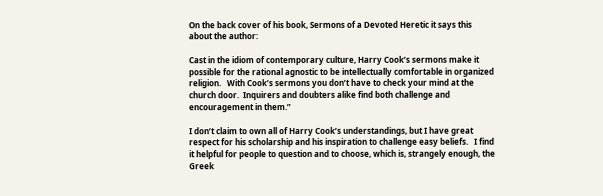On the back cover of his book, Sermons of a Devoted Heretic it says this about the author:

Cast in the idiom of contemporary culture, Harry Cook’s sermons make it possible for the rational agnostic to be intellectually comfortable in organized religion.   With Cook’s sermons you don’t have to check your mind at the church door.  Inquirers and doubters alike find both challenge and encouragement in them.”

I don’t claim to own all of Harry Cook’s understandings, but I have great respect for his scholarship and his inspiration to challenge easy beliefs.   I find it helpful for people to question and to choose, which is, strangely enough, the Greek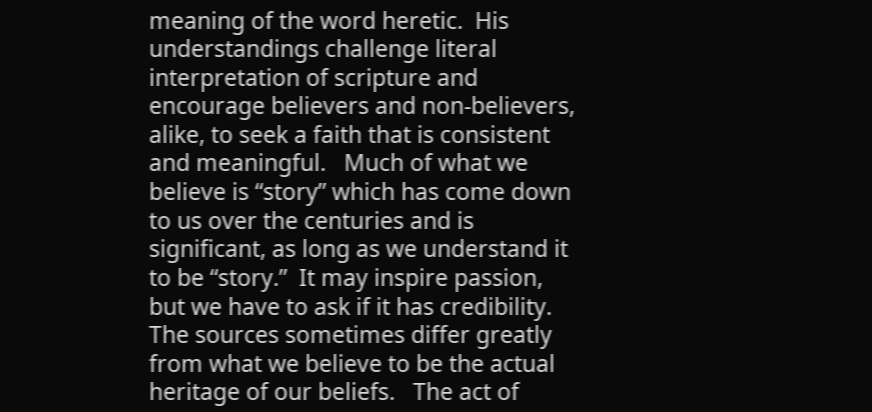meaning of the word heretic.  His understandings challenge literal interpretation of scripture and encourage believers and non-believers, alike, to seek a faith that is consistent and meaningful.   Much of what we believe is “story” which has come down to us over the centuries and is significant, as long as we understand it to be “story.”  It may inspire passion, but we have to ask if it has credibility.   The sources sometimes differ greatly from what we believe to be the actual heritage of our beliefs.   The act of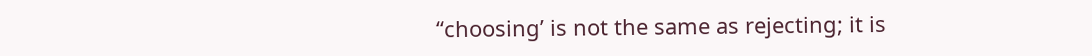“choosing’ is not the same as rejecting; it is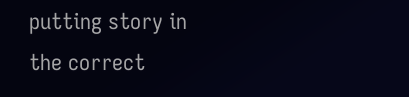putting story in the correct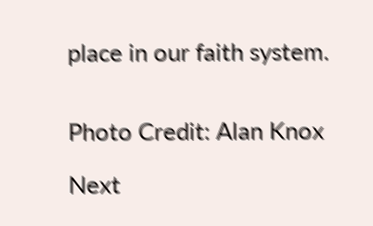place in our faith system.


Photo Credit: Alan Knox

Next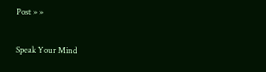Post » »

Speak Your Mind